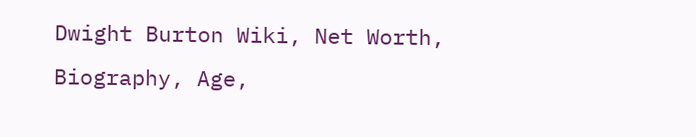Dwight Burton Wiki, Net Worth, Biography, Age,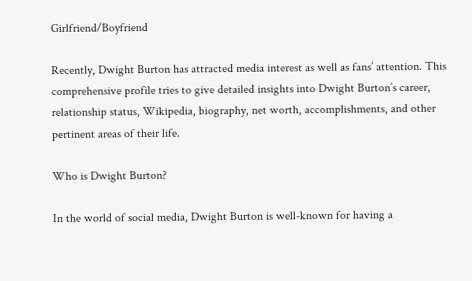Girlfriend/Boyfriend

Recently, Dwight Burton has attracted media interest as well as fans’ attention. This comprehensive profile tries to give detailed insights into Dwight Burton’s career, relationship status, Wikipedia, biography, net worth, accomplishments, and other pertinent areas of their life.

Who is Dwight Burton?

In the world of social media, Dwight Burton is well-known for having a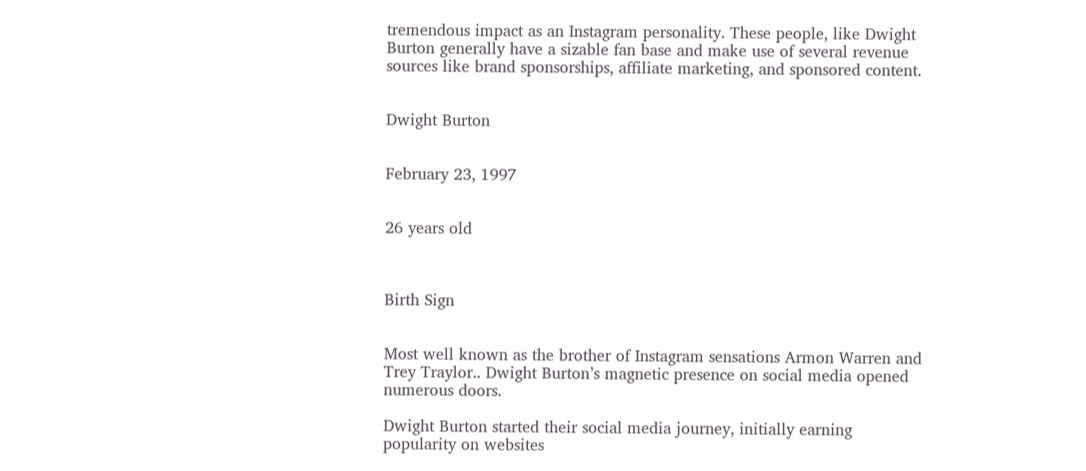tremendous impact as an Instagram personality. These people, like Dwight Burton generally have a sizable fan base and make use of several revenue sources like brand sponsorships, affiliate marketing, and sponsored content.


Dwight Burton


February 23, 1997


26 years old



Birth Sign


Most well known as the brother of Instagram sensations Armon Warren and Trey Traylor.. Dwight Burton’s magnetic presence on social media opened numerous doors.

Dwight Burton started their social media journey, initially earning popularity on websites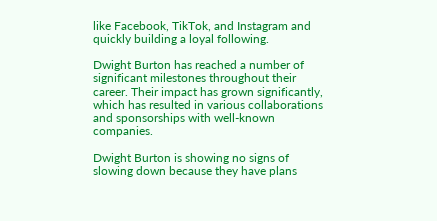like Facebook, TikTok, and Instagram and quickly building a loyal following.

Dwight Burton has reached a number of significant milestones throughout their career. Their impact has grown significantly, which has resulted in various collaborations and sponsorships with well-known companies.

Dwight Burton is showing no signs of slowing down because they have plans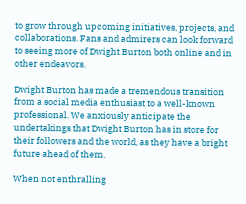to grow through upcoming initiatives, projects, and collaborations. Fans and admirers can look forward to seeing more of Dwight Burton both online and in other endeavors.

Dwight Burton has made a tremendous transition from a social media enthusiast to a well-known professional. We anxiously anticipate the undertakings that Dwight Burton has in store for their followers and the world, as they have a bright future ahead of them.

When not enthralling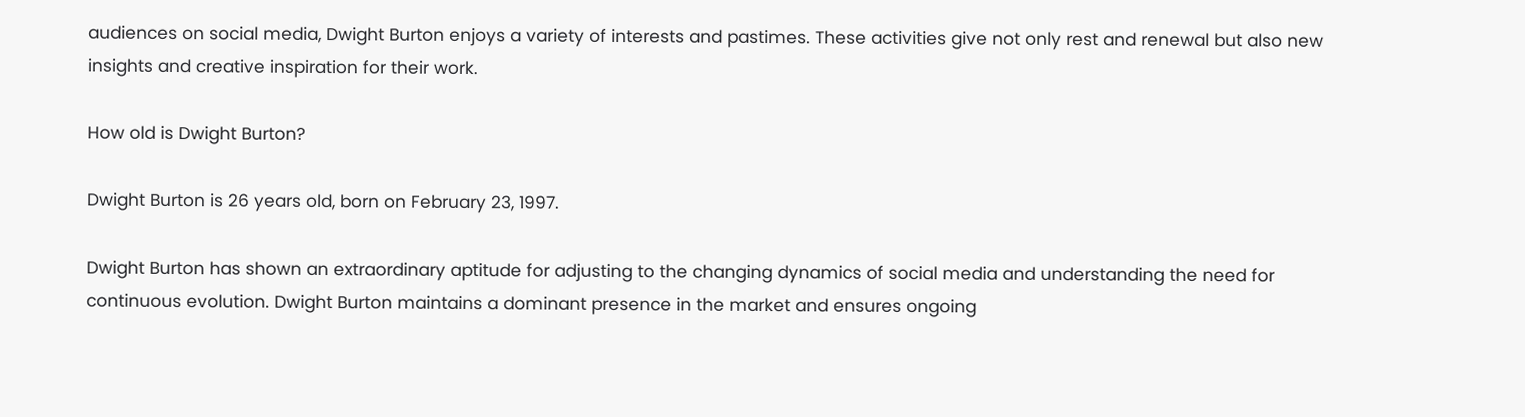audiences on social media, Dwight Burton enjoys a variety of interests and pastimes. These activities give not only rest and renewal but also new insights and creative inspiration for their work.

How old is Dwight Burton?

Dwight Burton is 26 years old, born on February 23, 1997.

Dwight Burton has shown an extraordinary aptitude for adjusting to the changing dynamics of social media and understanding the need for continuous evolution. Dwight Burton maintains a dominant presence in the market and ensures ongoing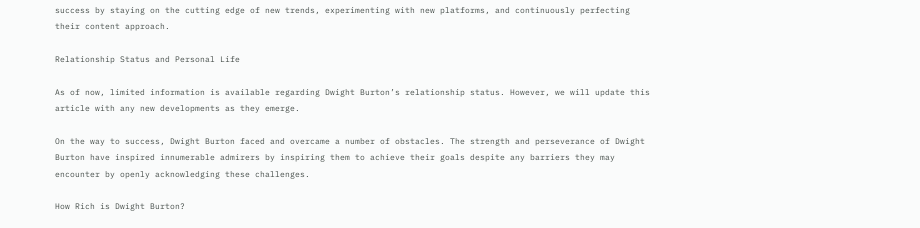success by staying on the cutting edge of new trends, experimenting with new platforms, and continuously perfecting their content approach.

Relationship Status and Personal Life

As of now, limited information is available regarding Dwight Burton’s relationship status. However, we will update this article with any new developments as they emerge.

On the way to success, Dwight Burton faced and overcame a number of obstacles. The strength and perseverance of Dwight Burton have inspired innumerable admirers by inspiring them to achieve their goals despite any barriers they may encounter by openly acknowledging these challenges.

How Rich is Dwight Burton?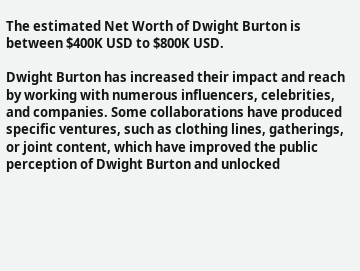The estimated Net Worth of Dwight Burton is between $400K USD to $800K USD.

Dwight Burton has increased their impact and reach by working with numerous influencers, celebrities, and companies. Some collaborations have produced specific ventures, such as clothing lines, gatherings, or joint content, which have improved the public perception of Dwight Burton and unlocked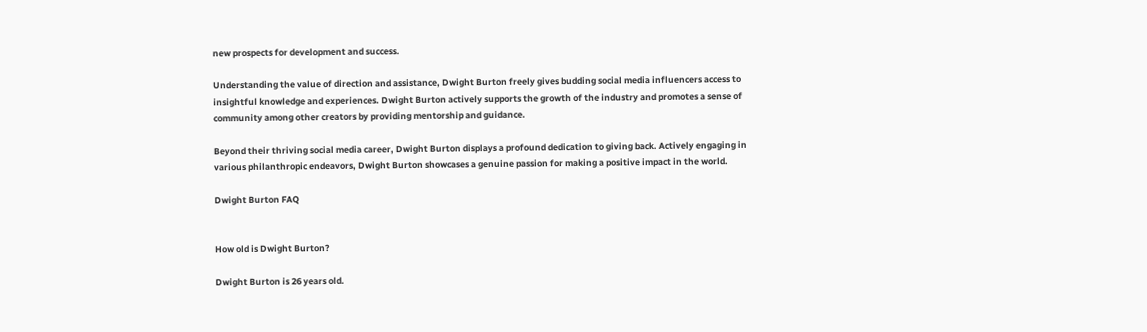new prospects for development and success.

Understanding the value of direction and assistance, Dwight Burton freely gives budding social media influencers access to insightful knowledge and experiences. Dwight Burton actively supports the growth of the industry and promotes a sense of community among other creators by providing mentorship and guidance.

Beyond their thriving social media career, Dwight Burton displays a profound dedication to giving back. Actively engaging in various philanthropic endeavors, Dwight Burton showcases a genuine passion for making a positive impact in the world.

Dwight Burton FAQ


How old is Dwight Burton?

Dwight Burton is 26 years old.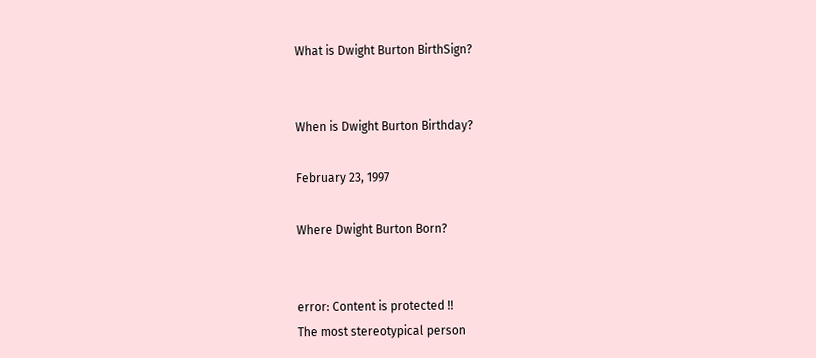What is Dwight Burton BirthSign?


When is Dwight Burton Birthday?

February 23, 1997

Where Dwight Burton Born?


error: Content is protected !!
The most stereotypical person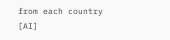from each country [AI]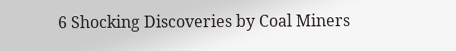6 Shocking Discoveries by Coal Miners